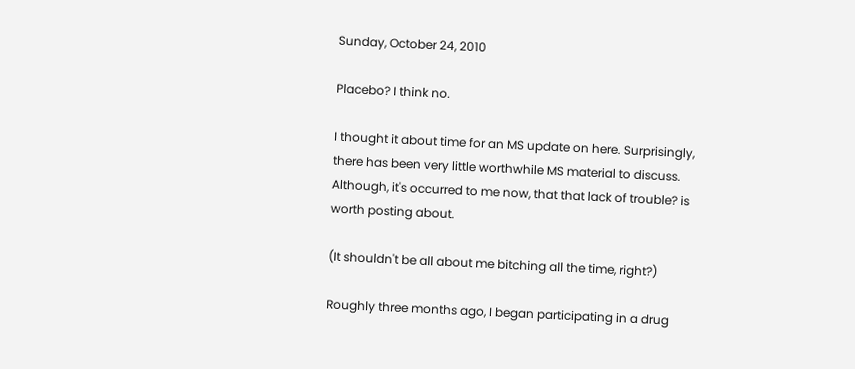Sunday, October 24, 2010

Placebo? I think no.

I thought it about time for an MS update on here. Surprisingly, there has been very little worthwhile MS material to discuss. Although, it's occurred to me now, that that lack of trouble? is worth posting about.

(It shouldn't be all about me bitching all the time, right?)

Roughly three months ago, I began participating in a drug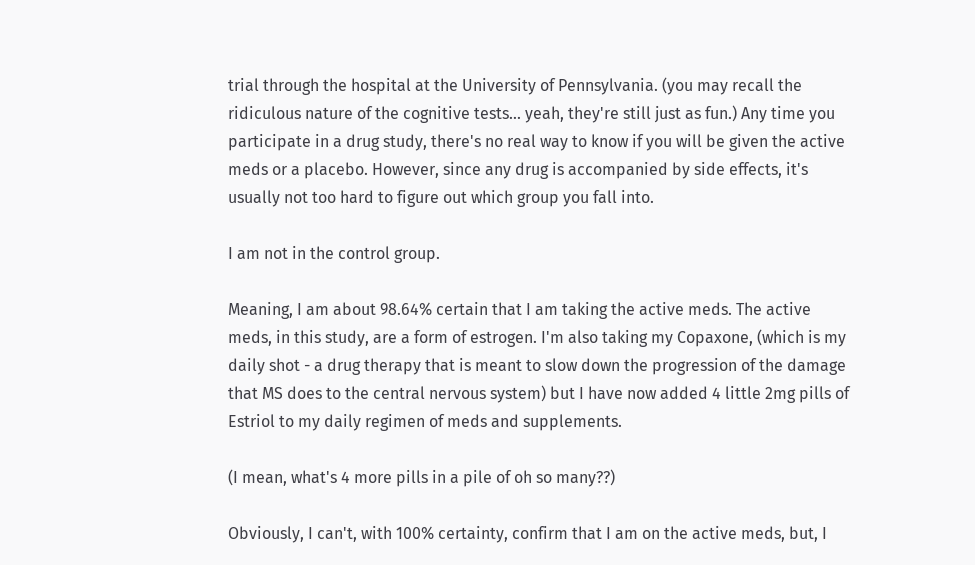trial through the hospital at the University of Pennsylvania. (you may recall the ridiculous nature of the cognitive tests... yeah, they're still just as fun.) Any time you participate in a drug study, there's no real way to know if you will be given the active meds or a placebo. However, since any drug is accompanied by side effects, it's usually not too hard to figure out which group you fall into.

I am not in the control group.

Meaning, I am about 98.64% certain that I am taking the active meds. The active meds, in this study, are a form of estrogen. I'm also taking my Copaxone, (which is my daily shot - a drug therapy that is meant to slow down the progression of the damage that MS does to the central nervous system) but I have now added 4 little 2mg pills of Estriol to my daily regimen of meds and supplements.

(I mean, what's 4 more pills in a pile of oh so many??)

Obviously, I can't, with 100% certainty, confirm that I am on the active meds, but, I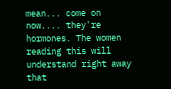mean... come on now.... they're hormones. The women reading this will understand right away that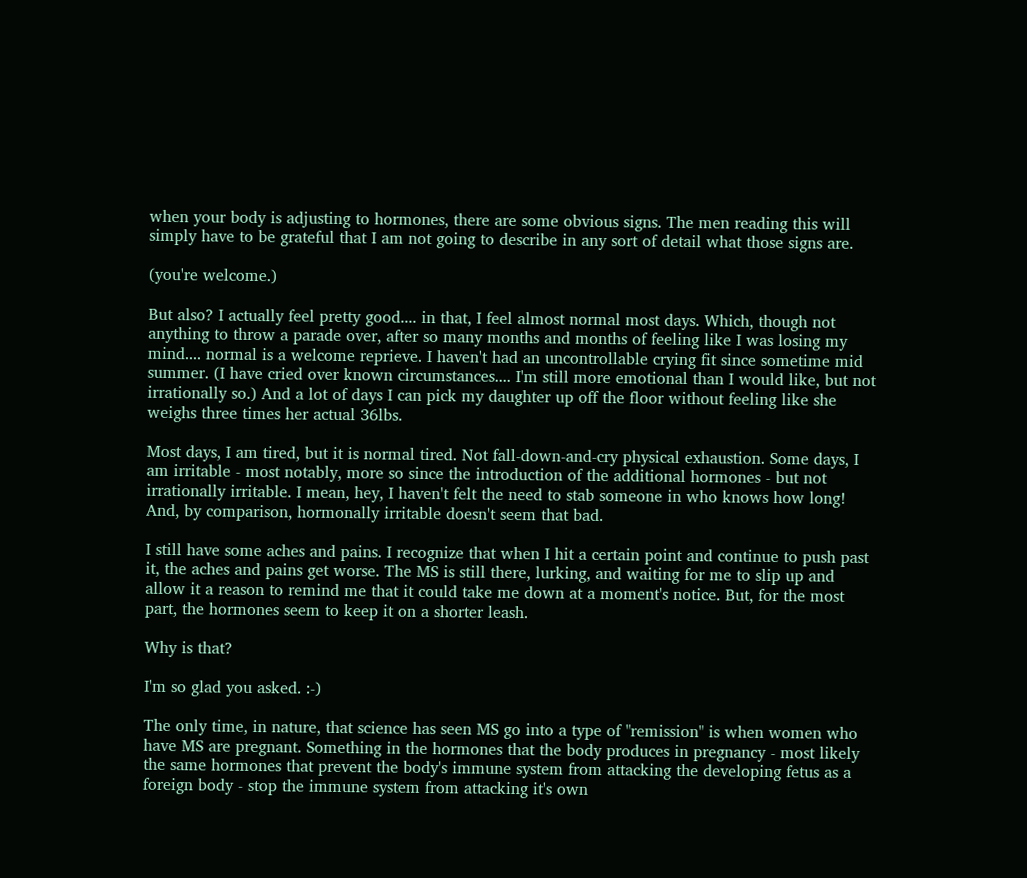when your body is adjusting to hormones, there are some obvious signs. The men reading this will simply have to be grateful that I am not going to describe in any sort of detail what those signs are.

(you're welcome.)

But also? I actually feel pretty good.... in that, I feel almost normal most days. Which, though not anything to throw a parade over, after so many months and months of feeling like I was losing my mind.... normal is a welcome reprieve. I haven't had an uncontrollable crying fit since sometime mid summer. (I have cried over known circumstances.... I'm still more emotional than I would like, but not irrationally so.) And a lot of days I can pick my daughter up off the floor without feeling like she weighs three times her actual 36lbs.

Most days, I am tired, but it is normal tired. Not fall-down-and-cry physical exhaustion. Some days, I am irritable - most notably, more so since the introduction of the additional hormones - but not irrationally irritable. I mean, hey, I haven't felt the need to stab someone in who knows how long! And, by comparison, hormonally irritable doesn't seem that bad.

I still have some aches and pains. I recognize that when I hit a certain point and continue to push past it, the aches and pains get worse. The MS is still there, lurking, and waiting for me to slip up and allow it a reason to remind me that it could take me down at a moment's notice. But, for the most part, the hormones seem to keep it on a shorter leash.

Why is that?

I'm so glad you asked. :-)

The only time, in nature, that science has seen MS go into a type of "remission" is when women who have MS are pregnant. Something in the hormones that the body produces in pregnancy - most likely the same hormones that prevent the body's immune system from attacking the developing fetus as a foreign body - stop the immune system from attacking it's own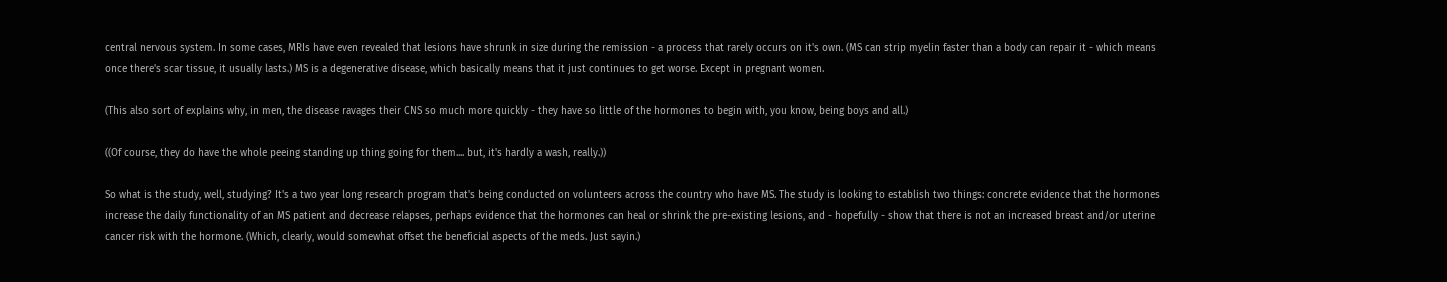central nervous system. In some cases, MRIs have even revealed that lesions have shrunk in size during the remission - a process that rarely occurs on it's own. (MS can strip myelin faster than a body can repair it - which means once there's scar tissue, it usually lasts.) MS is a degenerative disease, which basically means that it just continues to get worse. Except in pregnant women.

(This also sort of explains why, in men, the disease ravages their CNS so much more quickly - they have so little of the hormones to begin with, you know, being boys and all.)

((Of course, they do have the whole peeing standing up thing going for them.... but, it's hardly a wash, really.))

So what is the study, well, studying? It's a two year long research program that's being conducted on volunteers across the country who have MS. The study is looking to establish two things: concrete evidence that the hormones increase the daily functionality of an MS patient and decrease relapses, perhaps evidence that the hormones can heal or shrink the pre-existing lesions, and - hopefully - show that there is not an increased breast and/or uterine cancer risk with the hormone. (Which, clearly, would somewhat offset the beneficial aspects of the meds. Just sayin.)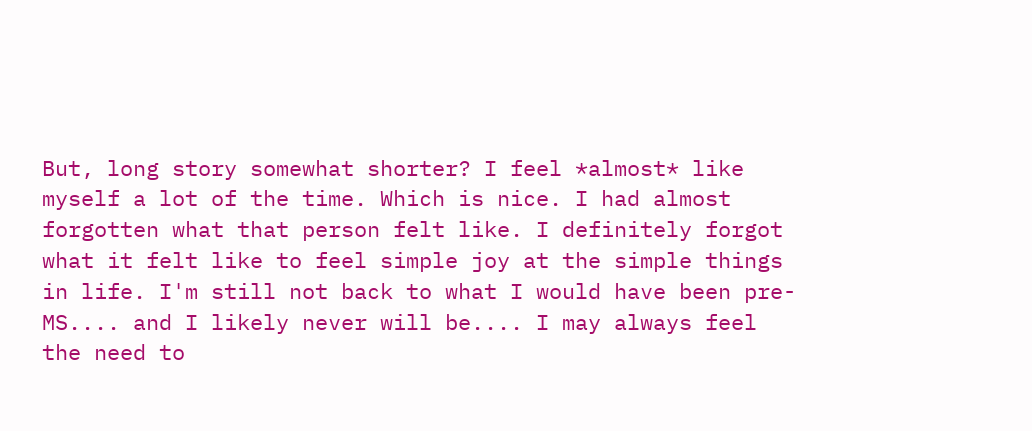But, long story somewhat shorter? I feel *almost* like myself a lot of the time. Which is nice. I had almost forgotten what that person felt like. I definitely forgot what it felt like to feel simple joy at the simple things in life. I'm still not back to what I would have been pre-MS.... and I likely never will be.... I may always feel the need to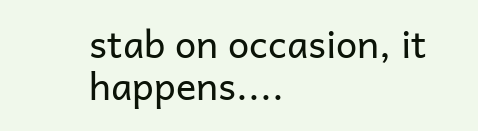stab on occasion, it happens....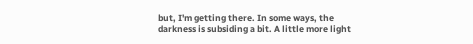but, I'm getting there. In some ways, the darkness is subsiding a bit. A little more light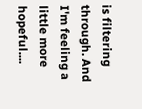is filtering through. And I'm feeling a little more hopeful....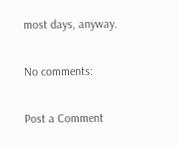most days, anyway.

No comments:

Post a Comment